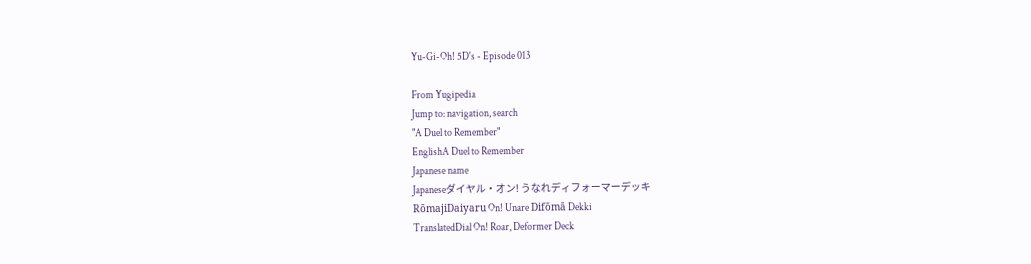Yu-Gi-Oh! 5D's - Episode 013

From Yugipedia
Jump to: navigation, search
"A Duel to Remember"
EnglishA Duel to Remember
Japanese name
Japaneseダイヤル・オン! うなれディフォーマーデッキ
RōmajiDaiyaru On! Unare Difōmā Dekki
TranslatedDial On! Roar, Deformer Deck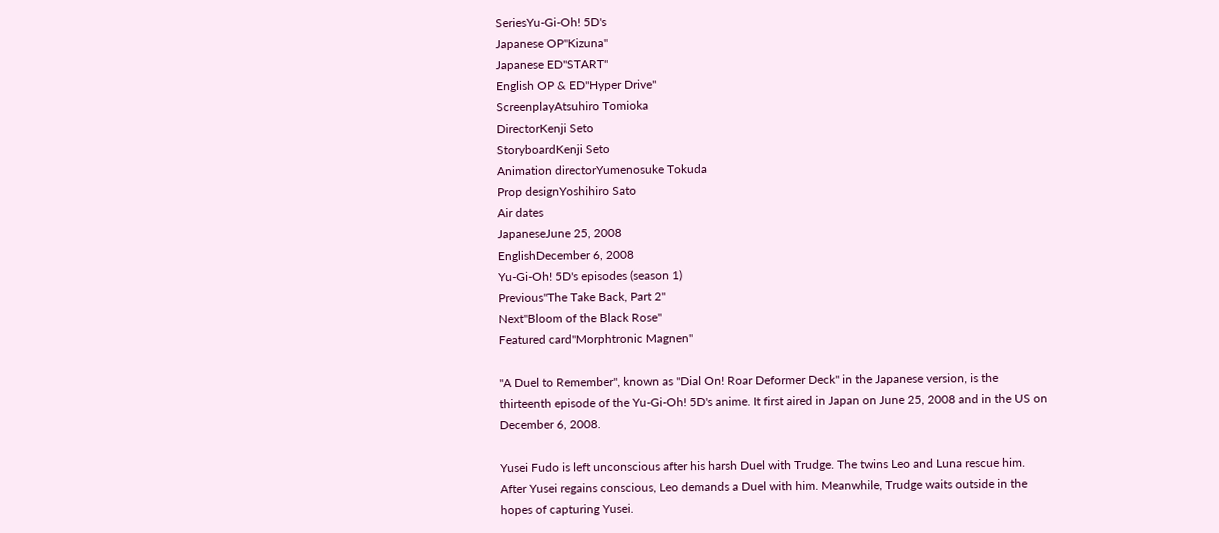SeriesYu-Gi-Oh! 5D's
Japanese OP"Kizuna"
Japanese ED"START"
English OP & ED"Hyper Drive"
ScreenplayAtsuhiro Tomioka
DirectorKenji Seto
StoryboardKenji Seto
Animation directorYumenosuke Tokuda
Prop designYoshihiro Sato
Air dates
JapaneseJune 25, 2008
EnglishDecember 6, 2008
Yu-Gi-Oh! 5D's episodes (season 1)
Previous"The Take Back, Part 2"
Next"Bloom of the Black Rose"
Featured card"Morphtronic Magnen"

"A Duel to Remember", known as "Dial On! Roar Deformer Deck" in the Japanese version, is the thirteenth episode of the Yu-Gi-Oh! 5D's anime. It first aired in Japan on June 25, 2008 and in the US on December 6, 2008.

Yusei Fudo is left unconscious after his harsh Duel with Trudge. The twins Leo and Luna rescue him. After Yusei regains conscious, Leo demands a Duel with him. Meanwhile, Trudge waits outside in the hopes of capturing Yusei.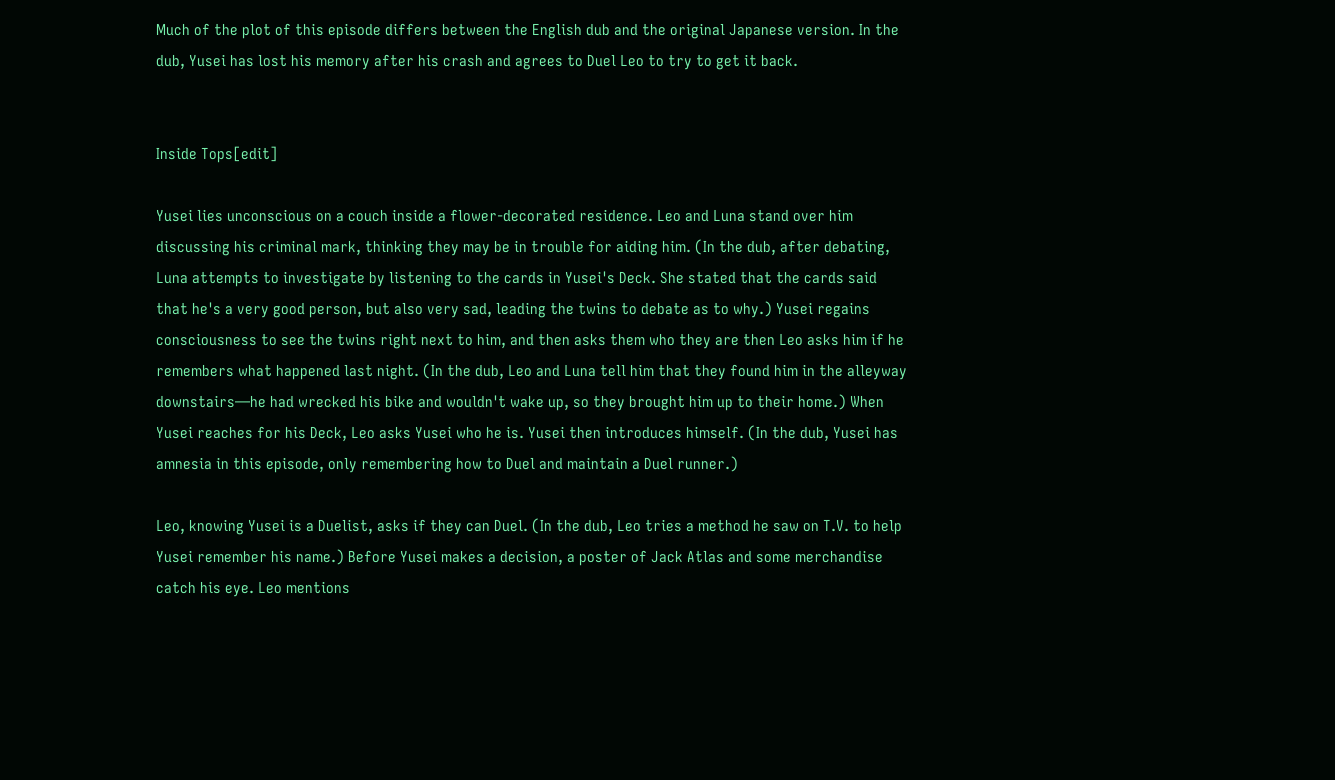Much of the plot of this episode differs between the English dub and the original Japanese version. In the dub, Yusei has lost his memory after his crash and agrees to Duel Leo to try to get it back.


Inside Tops[edit]

Yusei lies unconscious on a couch inside a flower-decorated residence. Leo and Luna stand over him discussing his criminal mark, thinking they may be in trouble for aiding him. (In the dub, after debating, Luna attempts to investigate by listening to the cards in Yusei's Deck. She stated that the cards said that he's a very good person, but also very sad, leading the twins to debate as to why.) Yusei regains consciousness to see the twins right next to him, and then asks them who they are then Leo asks him if he remembers what happened last night. (In the dub, Leo and Luna tell him that they found him in the alleyway downstairs—he had wrecked his bike and wouldn't wake up, so they brought him up to their home.) When Yusei reaches for his Deck, Leo asks Yusei who he is. Yusei then introduces himself. (In the dub, Yusei has amnesia in this episode, only remembering how to Duel and maintain a Duel runner.)

Leo, knowing Yusei is a Duelist, asks if they can Duel. (In the dub, Leo tries a method he saw on T.V. to help Yusei remember his name.) Before Yusei makes a decision, a poster of Jack Atlas and some merchandise catch his eye. Leo mentions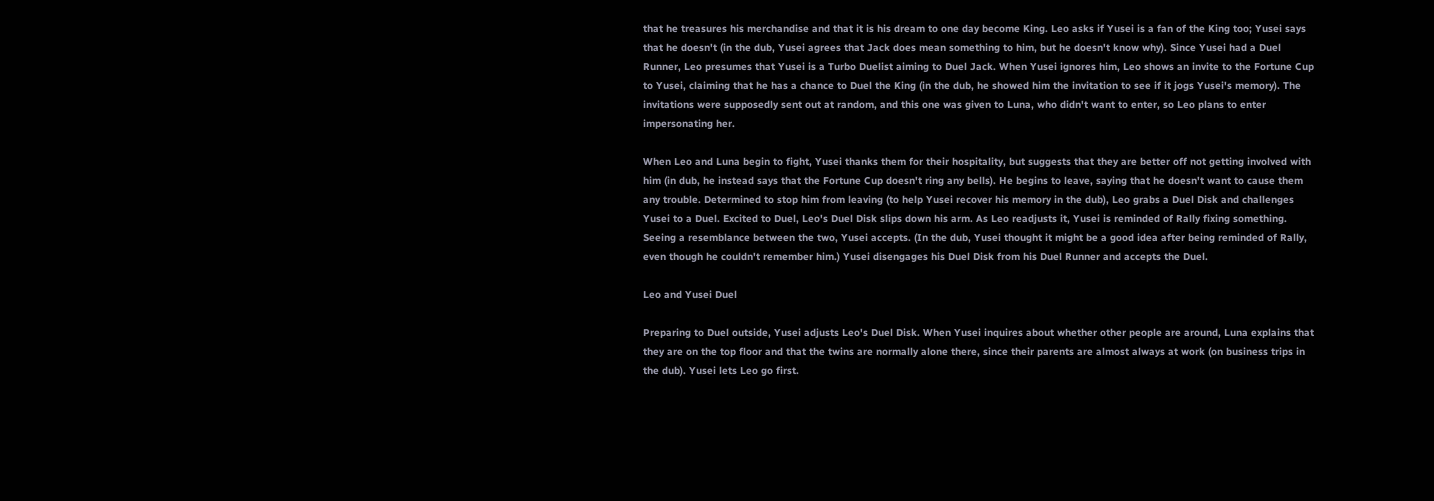that he treasures his merchandise and that it is his dream to one day become King. Leo asks if Yusei is a fan of the King too; Yusei says that he doesn't (in the dub, Yusei agrees that Jack does mean something to him, but he doesn't know why). Since Yusei had a Duel Runner, Leo presumes that Yusei is a Turbo Duelist aiming to Duel Jack. When Yusei ignores him, Leo shows an invite to the Fortune Cup to Yusei, claiming that he has a chance to Duel the King (in the dub, he showed him the invitation to see if it jogs Yusei's memory). The invitations were supposedly sent out at random, and this one was given to Luna, who didn't want to enter, so Leo plans to enter impersonating her.

When Leo and Luna begin to fight, Yusei thanks them for their hospitality, but suggests that they are better off not getting involved with him (in dub, he instead says that the Fortune Cup doesn't ring any bells). He begins to leave, saying that he doesn't want to cause them any trouble. Determined to stop him from leaving (to help Yusei recover his memory in the dub), Leo grabs a Duel Disk and challenges Yusei to a Duel. Excited to Duel, Leo's Duel Disk slips down his arm. As Leo readjusts it, Yusei is reminded of Rally fixing something. Seeing a resemblance between the two, Yusei accepts. (In the dub, Yusei thought it might be a good idea after being reminded of Rally, even though he couldn't remember him.) Yusei disengages his Duel Disk from his Duel Runner and accepts the Duel.

Leo and Yusei Duel

Preparing to Duel outside, Yusei adjusts Leo's Duel Disk. When Yusei inquires about whether other people are around, Luna explains that they are on the top floor and that the twins are normally alone there, since their parents are almost always at work (on business trips in the dub). Yusei lets Leo go first.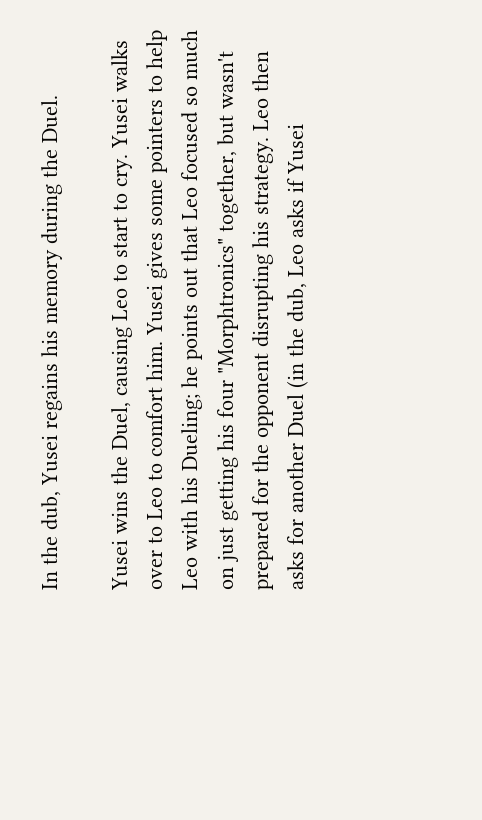In the dub, Yusei regains his memory during the Duel.

Yusei wins the Duel, causing Leo to start to cry. Yusei walks over to Leo to comfort him. Yusei gives some pointers to help Leo with his Dueling; he points out that Leo focused so much on just getting his four "Morphtronics" together, but wasn't prepared for the opponent disrupting his strategy. Leo then asks for another Duel (in the dub, Leo asks if Yusei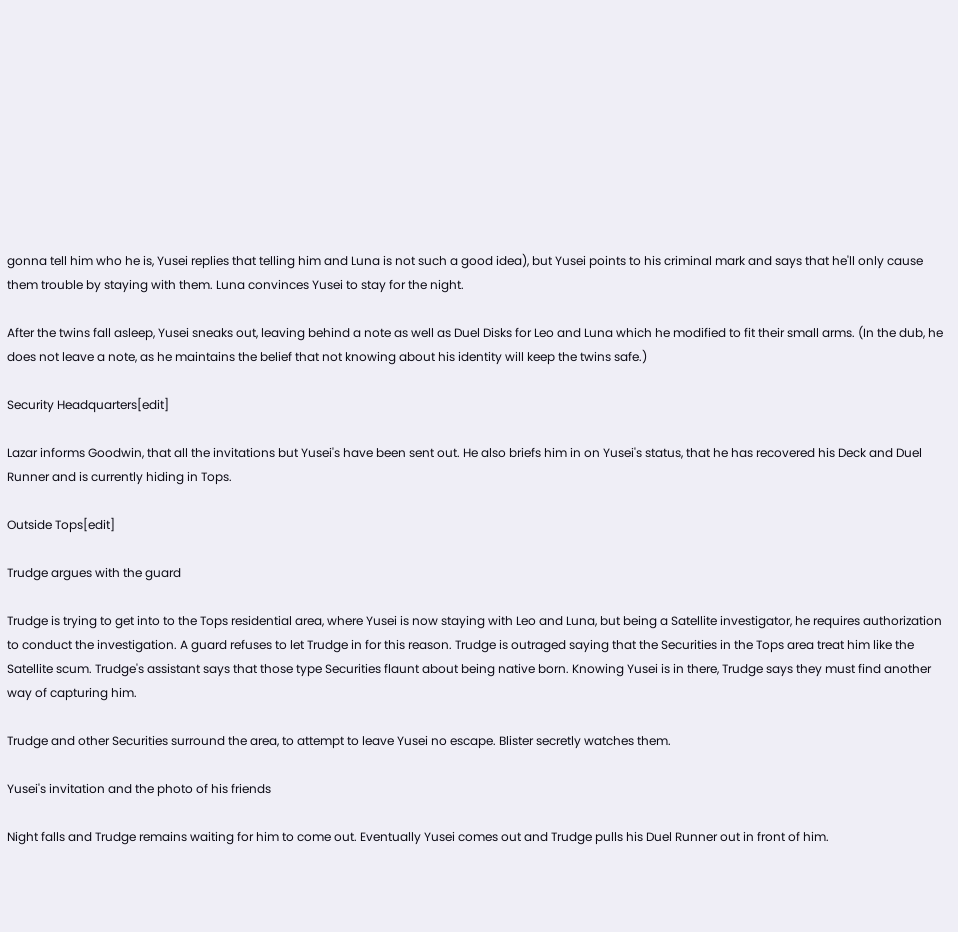gonna tell him who he is, Yusei replies that telling him and Luna is not such a good idea), but Yusei points to his criminal mark and says that he'll only cause them trouble by staying with them. Luna convinces Yusei to stay for the night.

After the twins fall asleep, Yusei sneaks out, leaving behind a note as well as Duel Disks for Leo and Luna which he modified to fit their small arms. (In the dub, he does not leave a note, as he maintains the belief that not knowing about his identity will keep the twins safe.)

Security Headquarters[edit]

Lazar informs Goodwin, that all the invitations but Yusei's have been sent out. He also briefs him in on Yusei's status, that he has recovered his Deck and Duel Runner and is currently hiding in Tops.

Outside Tops[edit]

Trudge argues with the guard

Trudge is trying to get into to the Tops residential area, where Yusei is now staying with Leo and Luna, but being a Satellite investigator, he requires authorization to conduct the investigation. A guard refuses to let Trudge in for this reason. Trudge is outraged saying that the Securities in the Tops area treat him like the Satellite scum. Trudge's assistant says that those type Securities flaunt about being native born. Knowing Yusei is in there, Trudge says they must find another way of capturing him.

Trudge and other Securities surround the area, to attempt to leave Yusei no escape. Blister secretly watches them.

Yusei's invitation and the photo of his friends

Night falls and Trudge remains waiting for him to come out. Eventually Yusei comes out and Trudge pulls his Duel Runner out in front of him.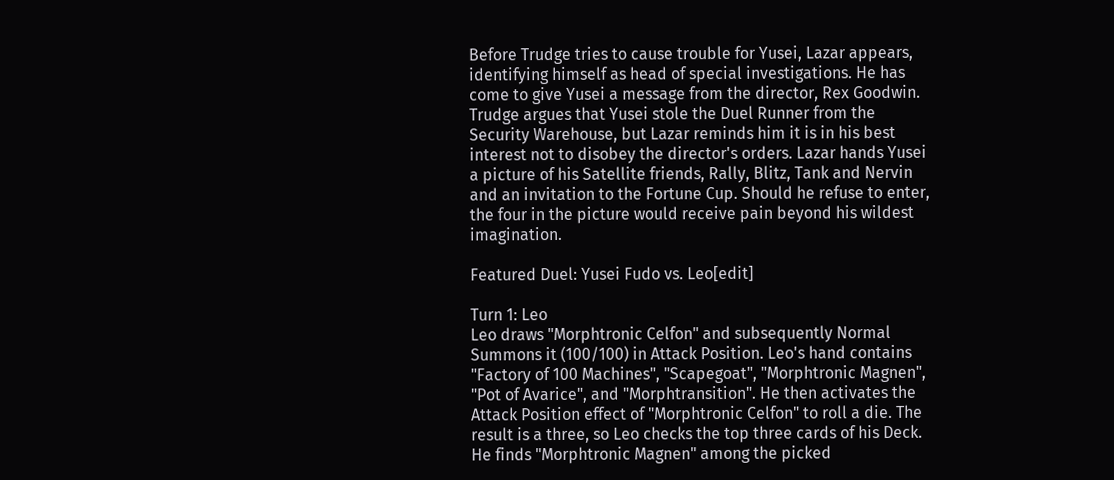Before Trudge tries to cause trouble for Yusei, Lazar appears, identifying himself as head of special investigations. He has come to give Yusei a message from the director, Rex Goodwin. Trudge argues that Yusei stole the Duel Runner from the Security Warehouse, but Lazar reminds him it is in his best interest not to disobey the director's orders. Lazar hands Yusei a picture of his Satellite friends, Rally, Blitz, Tank and Nervin and an invitation to the Fortune Cup. Should he refuse to enter, the four in the picture would receive pain beyond his wildest imagination.

Featured Duel: Yusei Fudo vs. Leo[edit]

Turn 1: Leo
Leo draws "Morphtronic Celfon" and subsequently Normal Summons it (100/100) in Attack Position. Leo's hand contains "Factory of 100 Machines", "Scapegoat", "Morphtronic Magnen", "Pot of Avarice", and "Morphtransition". He then activates the Attack Position effect of "Morphtronic Celfon" to roll a die. The result is a three, so Leo checks the top three cards of his Deck. He finds "Morphtronic Magnen" among the picked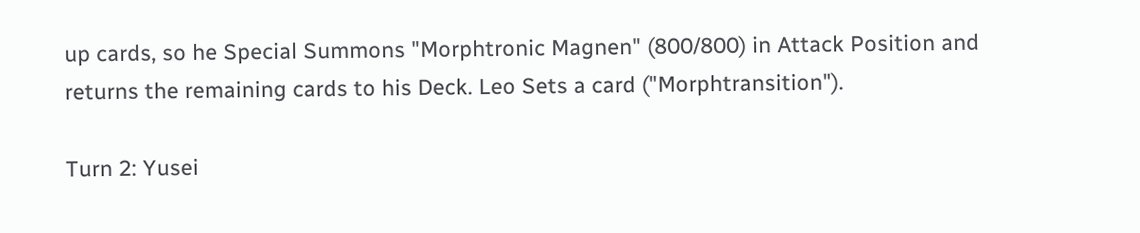up cards, so he Special Summons "Morphtronic Magnen" (800/800) in Attack Position and returns the remaining cards to his Deck. Leo Sets a card ("Morphtransition").

Turn 2: Yusei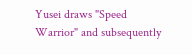Yusei draws "Speed Warrior" and subsequently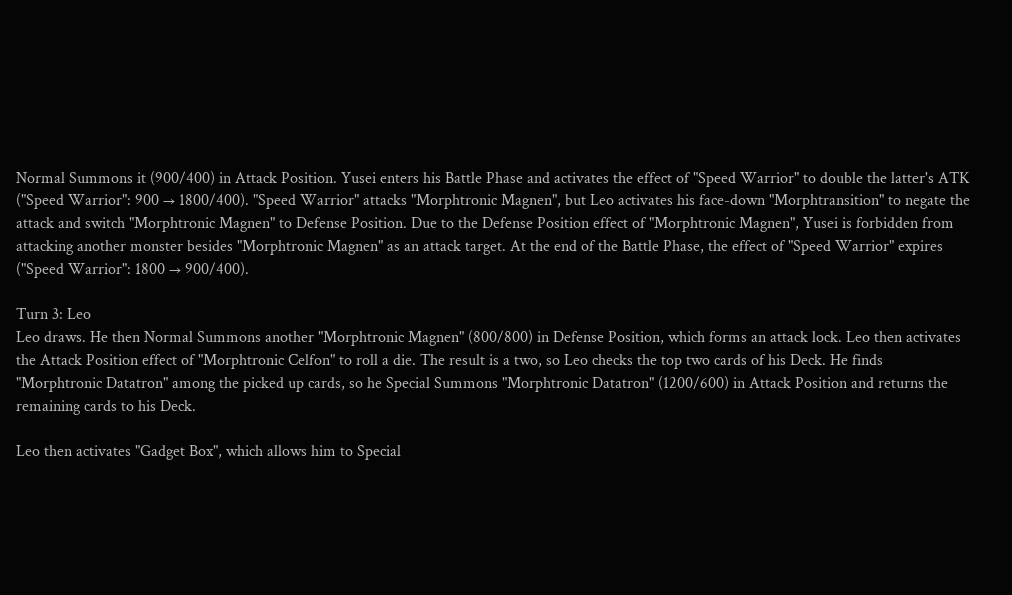Normal Summons it (900/400) in Attack Position. Yusei enters his Battle Phase and activates the effect of "Speed Warrior" to double the latter's ATK ("Speed Warrior": 900 → 1800/400). "Speed Warrior" attacks "Morphtronic Magnen", but Leo activates his face-down "Morphtransition" to negate the attack and switch "Morphtronic Magnen" to Defense Position. Due to the Defense Position effect of "Morphtronic Magnen", Yusei is forbidden from attacking another monster besides "Morphtronic Magnen" as an attack target. At the end of the Battle Phase, the effect of "Speed Warrior" expires ("Speed Warrior": 1800 → 900/400).

Turn 3: Leo
Leo draws. He then Normal Summons another "Morphtronic Magnen" (800/800) in Defense Position, which forms an attack lock. Leo then activates the Attack Position effect of "Morphtronic Celfon" to roll a die. The result is a two, so Leo checks the top two cards of his Deck. He finds "Morphtronic Datatron" among the picked up cards, so he Special Summons "Morphtronic Datatron" (1200/600) in Attack Position and returns the remaining cards to his Deck.

Leo then activates "Gadget Box", which allows him to Special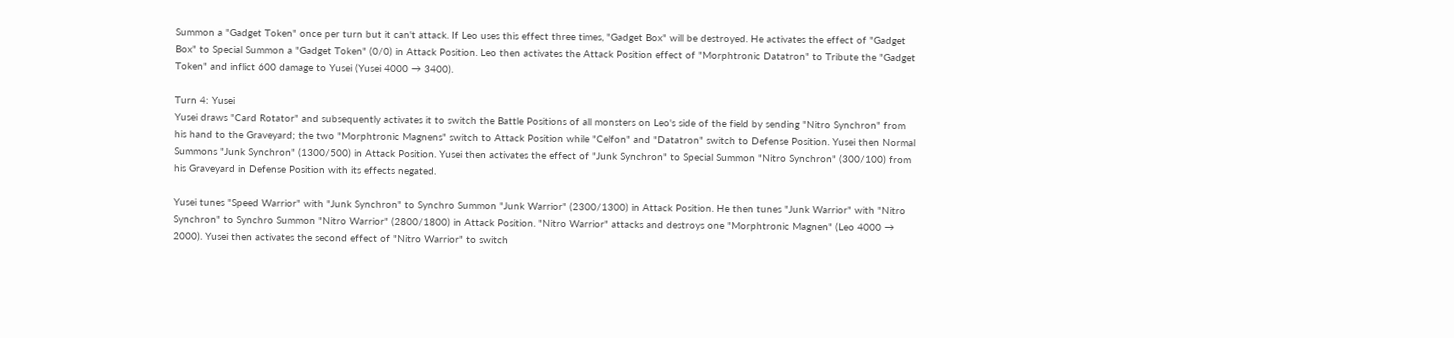Summon a "Gadget Token" once per turn but it can't attack. If Leo uses this effect three times, "Gadget Box" will be destroyed. He activates the effect of "Gadget Box" to Special Summon a "Gadget Token" (0/0) in Attack Position. Leo then activates the Attack Position effect of "Morphtronic Datatron" to Tribute the "Gadget Token" and inflict 600 damage to Yusei (Yusei 4000 → 3400).

Turn 4: Yusei
Yusei draws "Card Rotator" and subsequently activates it to switch the Battle Positions of all monsters on Leo's side of the field by sending "Nitro Synchron" from his hand to the Graveyard; the two "Morphtronic Magnens" switch to Attack Position while "Celfon" and "Datatron" switch to Defense Position. Yusei then Normal Summons "Junk Synchron" (1300/500) in Attack Position. Yusei then activates the effect of "Junk Synchron" to Special Summon "Nitro Synchron" (300/100) from his Graveyard in Defense Position with its effects negated.

Yusei tunes "Speed Warrior" with "Junk Synchron" to Synchro Summon "Junk Warrior" (2300/1300) in Attack Position. He then tunes "Junk Warrior" with "Nitro Synchron" to Synchro Summon "Nitro Warrior" (2800/1800) in Attack Position. "Nitro Warrior" attacks and destroys one "Morphtronic Magnen" (Leo 4000 → 2000). Yusei then activates the second effect of "Nitro Warrior" to switch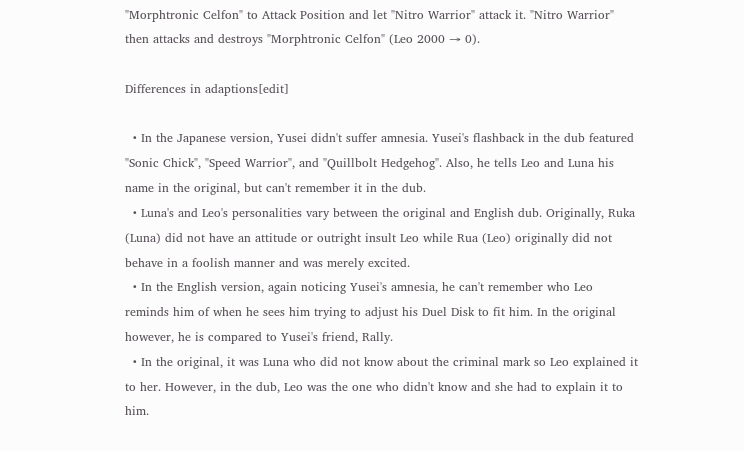"Morphtronic Celfon" to Attack Position and let "Nitro Warrior" attack it. "Nitro Warrior" then attacks and destroys "Morphtronic Celfon" (Leo 2000 → 0).

Differences in adaptions[edit]

  • In the Japanese version, Yusei didn't suffer amnesia. Yusei's flashback in the dub featured "Sonic Chick", "Speed Warrior", and "Quillbolt Hedgehog". Also, he tells Leo and Luna his name in the original, but can't remember it in the dub.
  • Luna's and Leo's personalities vary between the original and English dub. Originally, Ruka (Luna) did not have an attitude or outright insult Leo while Rua (Leo) originally did not behave in a foolish manner and was merely excited.
  • In the English version, again noticing Yusei's amnesia, he can't remember who Leo reminds him of when he sees him trying to adjust his Duel Disk to fit him. In the original however, he is compared to Yusei's friend, Rally.
  • In the original, it was Luna who did not know about the criminal mark so Leo explained it to her. However, in the dub, Leo was the one who didn't know and she had to explain it to him.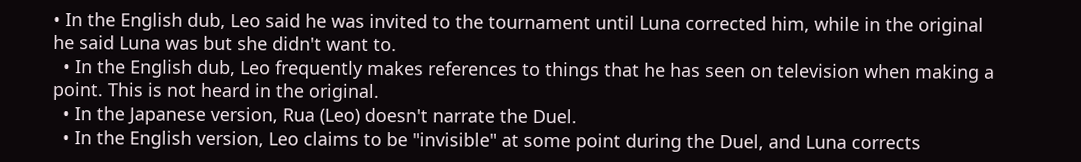• In the English dub, Leo said he was invited to the tournament until Luna corrected him, while in the original he said Luna was but she didn't want to.
  • In the English dub, Leo frequently makes references to things that he has seen on television when making a point. This is not heard in the original.
  • In the Japanese version, Rua (Leo) doesn't narrate the Duel.
  • In the English version, Leo claims to be "invisible" at some point during the Duel, and Luna corrects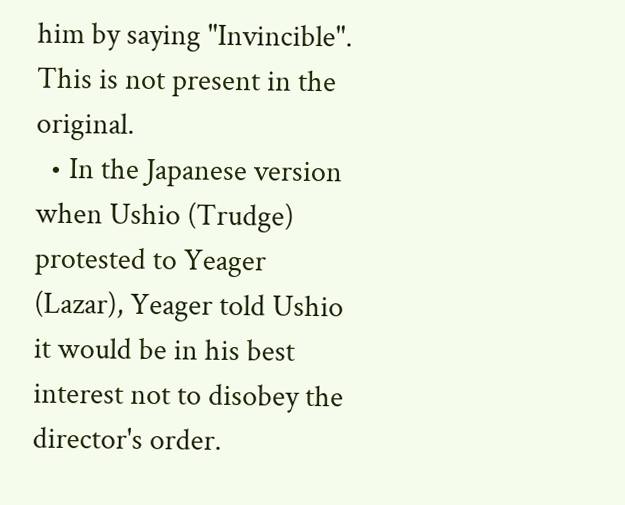him by saying "Invincible". This is not present in the original.
  • In the Japanese version when Ushio (Trudge) protested to Yeager (Lazar), Yeager told Ushio it would be in his best interest not to disobey the director's order.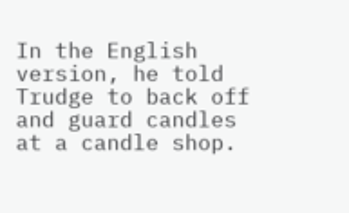In the English version, he told Trudge to back off and guard candles at a candle shop.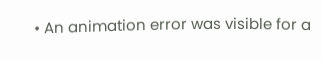• An animation error was visible for a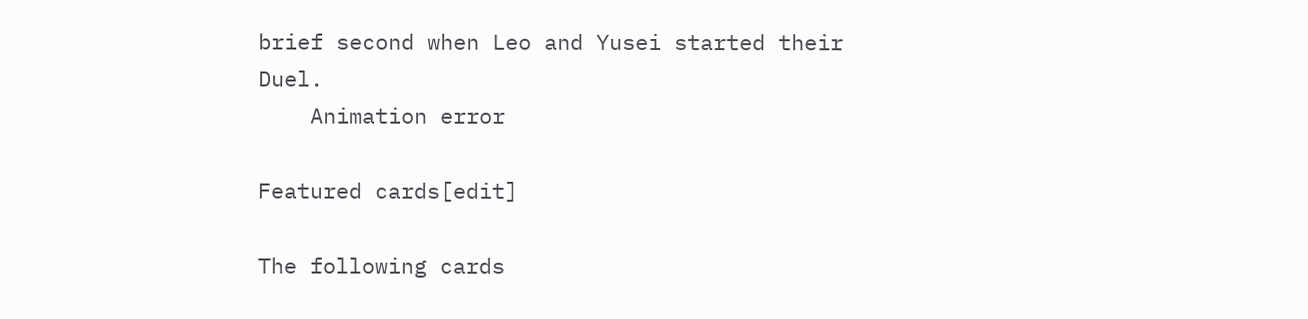brief second when Leo and Yusei started their Duel.
    Animation error

Featured cards[edit]

The following cards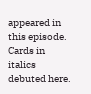appeared in this episode. Cards in italics debuted here.